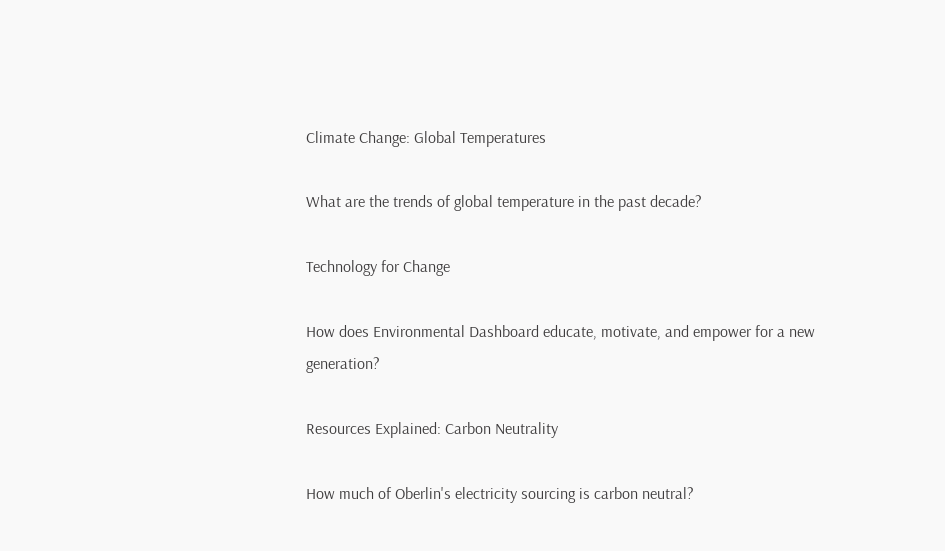Climate Change: Global Temperatures

What are the trends of global temperature in the past decade?

Technology for Change

How does Environmental Dashboard educate, motivate, and empower for a new generation?

Resources Explained: Carbon Neutrality

How much of Oberlin's electricity sourcing is carbon neutral?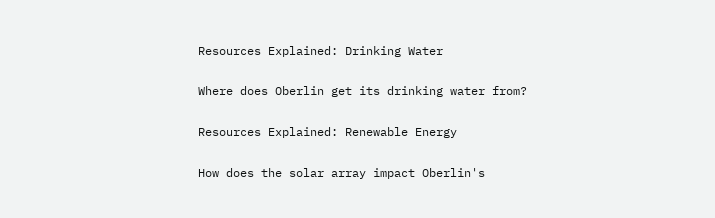Resources Explained: Drinking Water

Where does Oberlin get its drinking water from?

Resources Explained: Renewable Energy

How does the solar array impact Oberlin's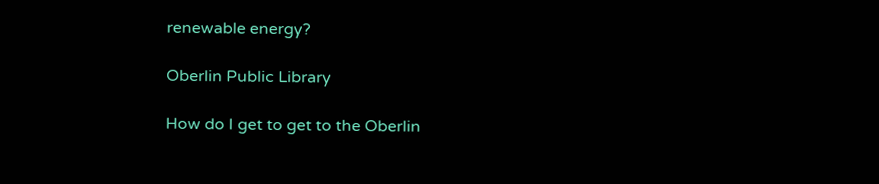renewable energy?

Oberlin Public Library

How do I get to get to the Oberlin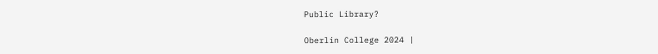Public Library?

Oberlin College 2024 |